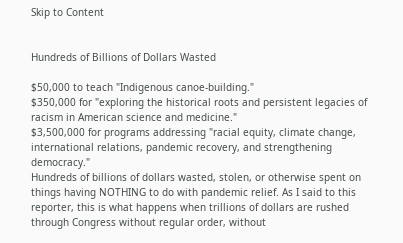Skip to Content


Hundreds of Billions of Dollars Wasted

$50,000 to teach "Indigenous canoe-building."
$350,000 for "exploring the historical roots and persistent legacies of racism in American science and medicine."
$3,500,000 for programs addressing "racial equity, climate change, international relations, pandemic recovery, and strengthening democracy."
Hundreds of billions of dollars wasted, stolen, or otherwise spent on things having NOTHING to do with pandemic relief. As I said to this reporter, this is what happens when trillions of dollars are rushed through Congress without regular order, without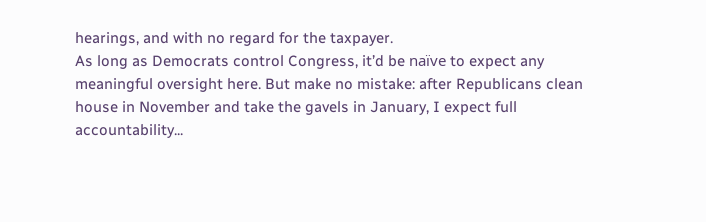hearings, and with no regard for the taxpayer.
As long as Democrats control Congress, it’d be naïve to expect any meaningful oversight here. But make no mistake: after Republicans clean house in November and take the gavels in January, I expect full accountability...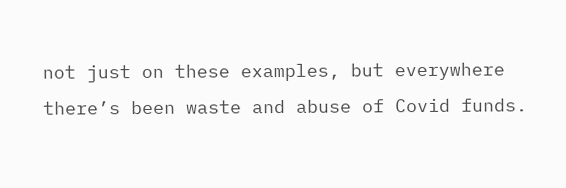not just on these examples, but everywhere there’s been waste and abuse of Covid funds.